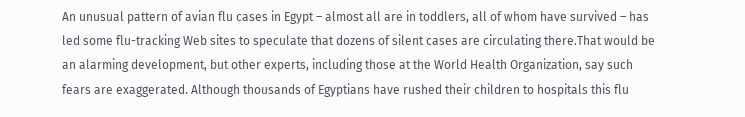An unusual pattern of avian flu cases in Egypt – almost all are in toddlers, all of whom have survived – has led some flu-tracking Web sites to speculate that dozens of silent cases are circulating there.That would be an alarming development, but other experts, including those at the World Health Organization, say such fears are exaggerated. Although thousands of Egyptians have rushed their children to hospitals this flu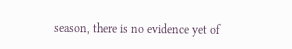season, there is no evidence yet of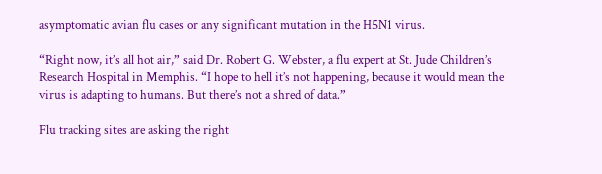asymptomatic avian flu cases or any significant mutation in the H5N1 virus.

“Right now, it’s all hot air,” said Dr. Robert G. Webster, a flu expert at St. Jude Children’s Research Hospital in Memphis. “I hope to hell it’s not happening, because it would mean the virus is adapting to humans. But there’s not a shred of data.”

Flu tracking sites are asking the right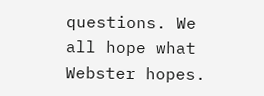questions. We all hope what Webster hopes.